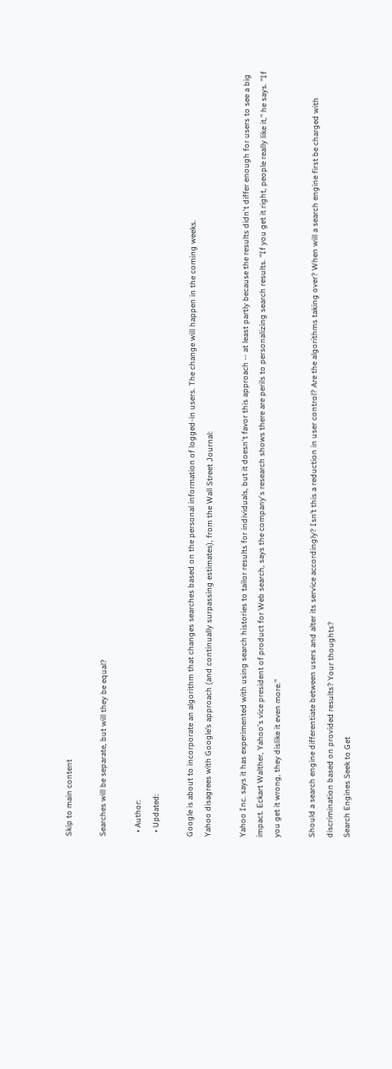Skip to main content

Searches will be separate, but will they be equal?

  • Author:
  • Updated:

Google is about to incorporate an algorithm that changes searches based on the personal information of logged-in users. The change will happen in the coming weeks.
Yahoo disagrees with Google’s approach (and continually surpassing estimates), from the Wall Street Journal:

Yahoo Inc. says it has experimented with using search histories to tailor results for individuals, but it doesn't favor this approach -- at least partly because the results didn't differ enough for users to see a big impact. Eckart Walther, Yahoo's vice president of product for Web search, says the company's research shows there are perils to personalizing search results. "If you get it right, people really like it," he says. "If you get it wrong, they dislike it even more."

Should a search engine differentiate between users and alter its service accordingly? Isn’t this a reduction in user control? Are the algorithms taking over? When will a search engine first be charged with discrimination based on provided results? Your thoughts?
Search Engines Seek to Get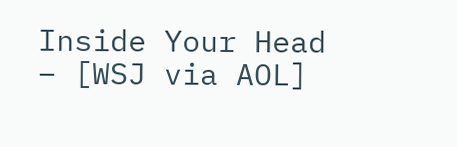Inside Your Head – [WSJ via AOL]